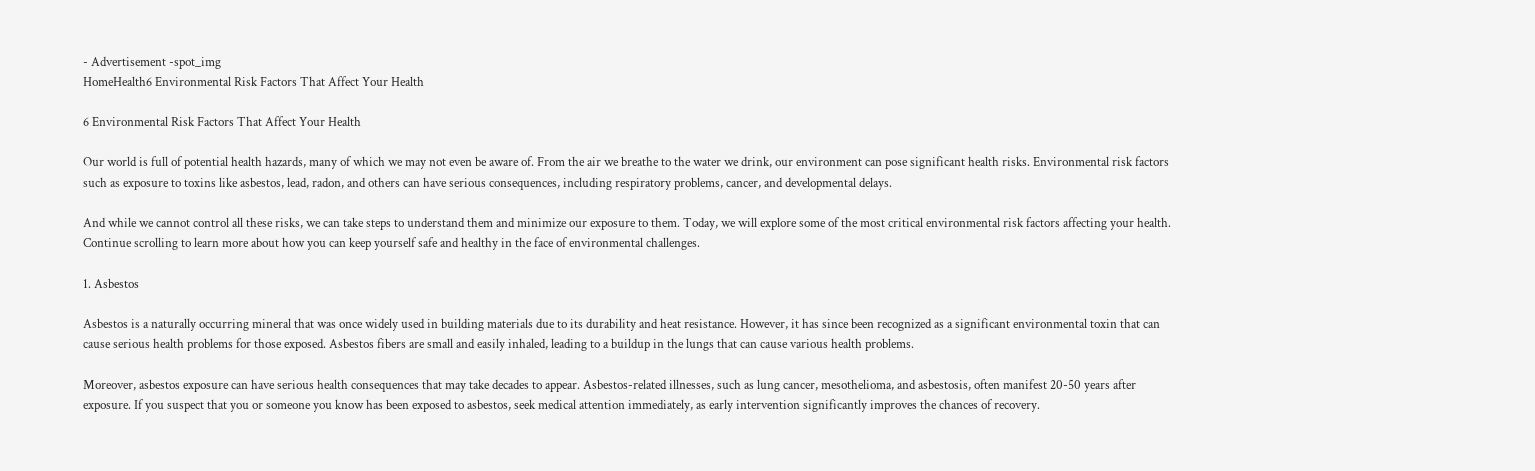- Advertisement -spot_img
HomeHealth6 Environmental Risk Factors That Affect Your Health

6 Environmental Risk Factors That Affect Your Health

Our world is full of potential health hazards, many of which we may not even be aware of. From the air we breathe to the water we drink, our environment can pose significant health risks. Environmental risk factors such as exposure to toxins like asbestos, lead, radon, and others can have serious consequences, including respiratory problems, cancer, and developmental delays.

And while we cannot control all these risks, we can take steps to understand them and minimize our exposure to them. Today, we will explore some of the most critical environmental risk factors affecting your health. Continue scrolling to learn more about how you can keep yourself safe and healthy in the face of environmental challenges.

1. Asbestos

Asbestos is a naturally occurring mineral that was once widely used in building materials due to its durability and heat resistance. However, it has since been recognized as a significant environmental toxin that can cause serious health problems for those exposed. Asbestos fibers are small and easily inhaled, leading to a buildup in the lungs that can cause various health problems.

Moreover, asbestos exposure can have serious health consequences that may take decades to appear. Asbestos-related illnesses, such as lung cancer, mesothelioma, and asbestosis, often manifest 20-50 years after exposure. If you suspect that you or someone you know has been exposed to asbestos, seek medical attention immediately, as early intervention significantly improves the chances of recovery.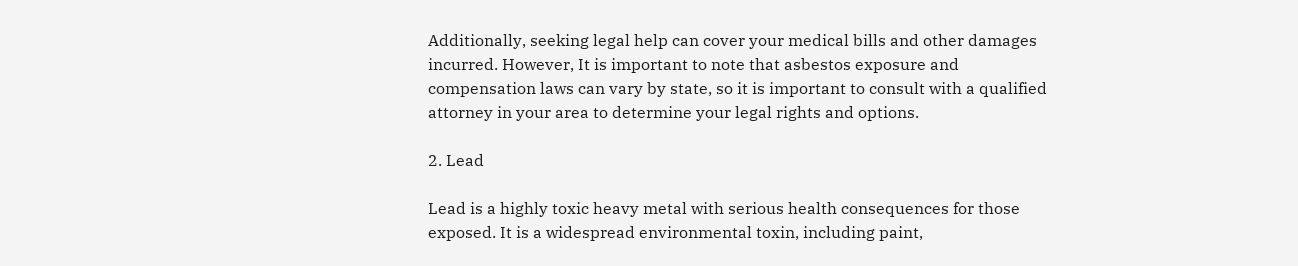Additionally, seeking legal help can cover your medical bills and other damages incurred. However, It is important to note that asbestos exposure and compensation laws can vary by state, so it is important to consult with a qualified attorney in your area to determine your legal rights and options.

2. Lead

Lead is a highly toxic heavy metal with serious health consequences for those exposed. It is a widespread environmental toxin, including paint,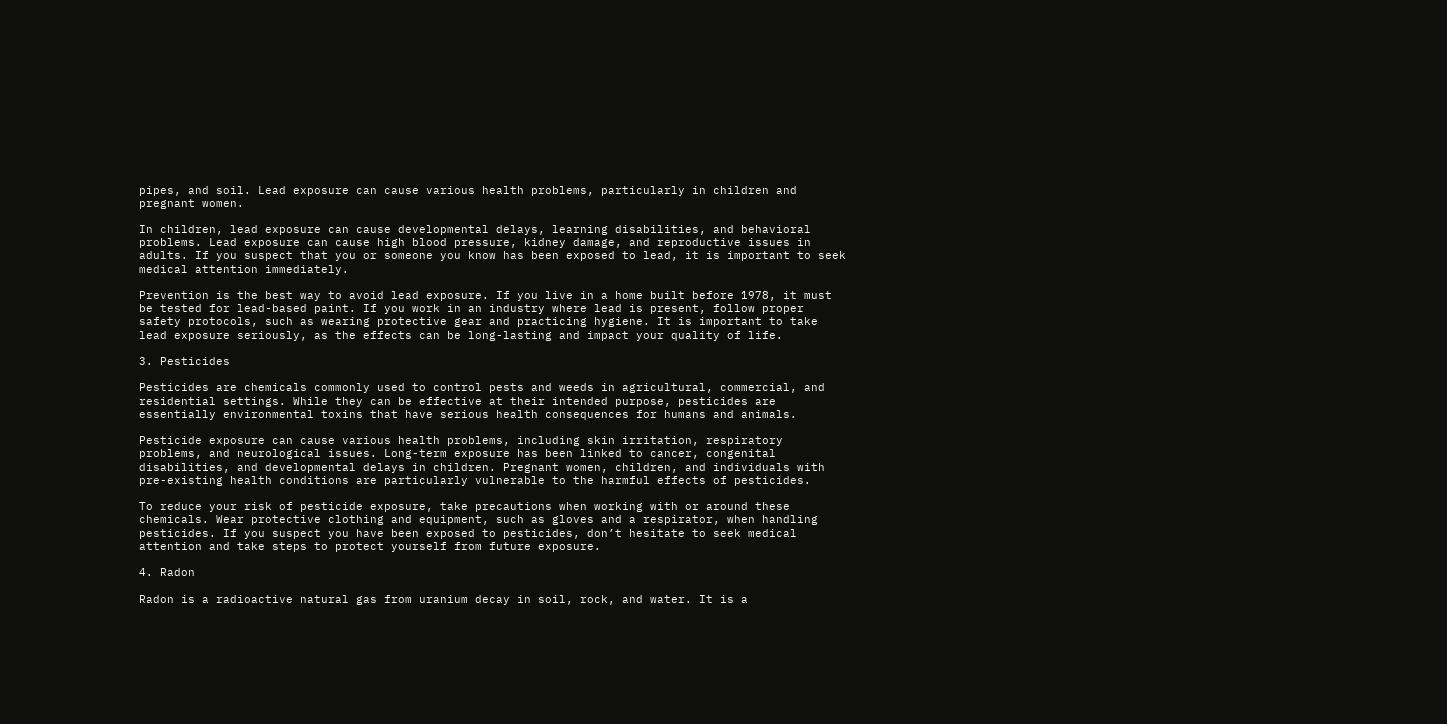pipes, and soil. Lead exposure can cause various health problems, particularly in children and pregnant women.

In children, lead exposure can cause developmental delays, learning disabilities, and behavioral problems. Lead exposure can cause high blood pressure, kidney damage, and reproductive issues in adults. If you suspect that you or someone you know has been exposed to lead, it is important to seek medical attention immediately.

Prevention is the best way to avoid lead exposure. If you live in a home built before 1978, it must be tested for lead-based paint. If you work in an industry where lead is present, follow proper safety protocols, such as wearing protective gear and practicing hygiene. It is important to take lead exposure seriously, as the effects can be long-lasting and impact your quality of life.

3. Pesticides

Pesticides are chemicals commonly used to control pests and weeds in agricultural, commercial, and residential settings. While they can be effective at their intended purpose, pesticides are essentially environmental toxins that have serious health consequences for humans and animals.

Pesticide exposure can cause various health problems, including skin irritation, respiratory problems, and neurological issues. Long-term exposure has been linked to cancer, congenital disabilities, and developmental delays in children. Pregnant women, children, and individuals with pre-existing health conditions are particularly vulnerable to the harmful effects of pesticides.

To reduce your risk of pesticide exposure, take precautions when working with or around these chemicals. Wear protective clothing and equipment, such as gloves and a respirator, when handling pesticides. If you suspect you have been exposed to pesticides, don’t hesitate to seek medical attention and take steps to protect yourself from future exposure.

4. Radon

Radon is a radioactive natural gas from uranium decay in soil, rock, and water. It is a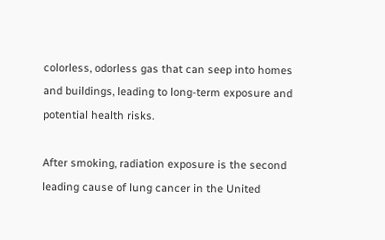colorless, odorless gas that can seep into homes and buildings, leading to long-term exposure and potential health risks.

After smoking, radiation exposure is the second leading cause of lung cancer in the United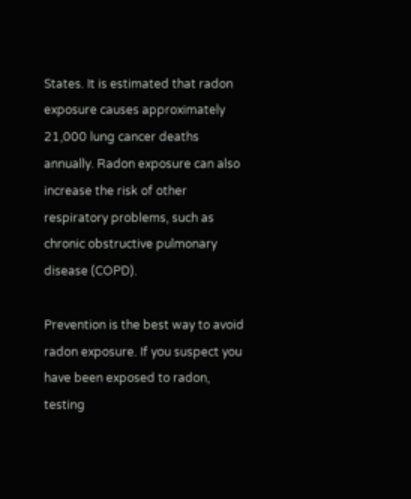States. It is estimated that radon exposure causes approximately 21,000 lung cancer deaths annually. Radon exposure can also increase the risk of other respiratory problems, such as chronic obstructive pulmonary disease (COPD).

Prevention is the best way to avoid radon exposure. If you suspect you have been exposed to radon, testing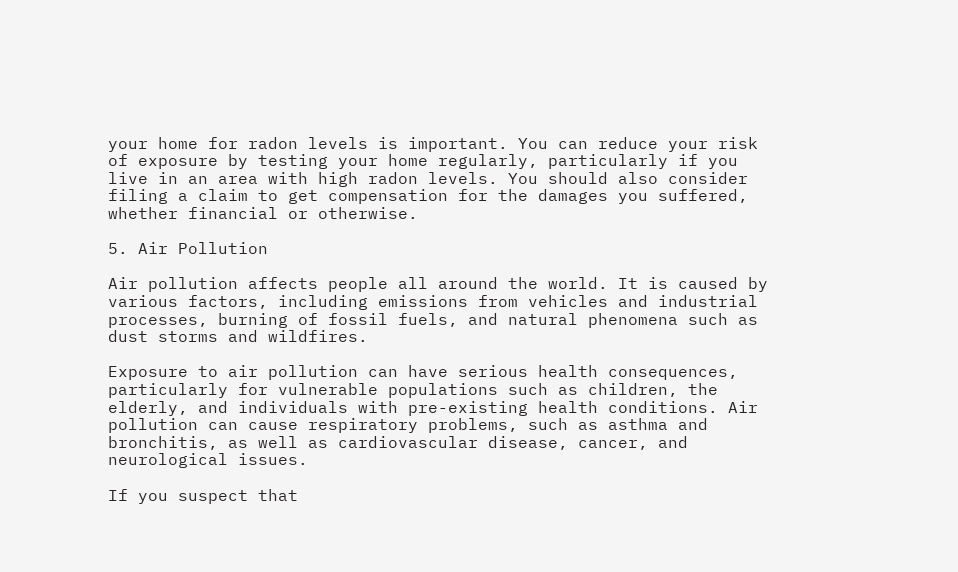your home for radon levels is important. You can reduce your risk of exposure by testing your home regularly, particularly if you live in an area with high radon levels. You should also consider filing a claim to get compensation for the damages you suffered, whether financial or otherwise.

5. Air Pollution

Air pollution affects people all around the world. It is caused by various factors, including emissions from vehicles and industrial processes, burning of fossil fuels, and natural phenomena such as dust storms and wildfires.

Exposure to air pollution can have serious health consequences, particularly for vulnerable populations such as children, the elderly, and individuals with pre-existing health conditions. Air pollution can cause respiratory problems, such as asthma and bronchitis, as well as cardiovascular disease, cancer, and neurological issues.

If you suspect that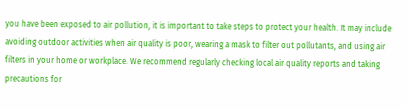you have been exposed to air pollution, it is important to take steps to protect your health. It may include avoiding outdoor activities when air quality is poor, wearing a mask to filter out pollutants, and using air filters in your home or workplace. We recommend regularly checking local air quality reports and taking precautions for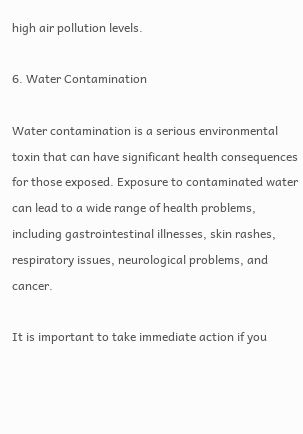high air pollution levels.

6. Water Contamination

Water contamination is a serious environmental toxin that can have significant health consequences for those exposed. Exposure to contaminated water can lead to a wide range of health problems, including gastrointestinal illnesses, skin rashes, respiratory issues, neurological problems, and cancer.

It is important to take immediate action if you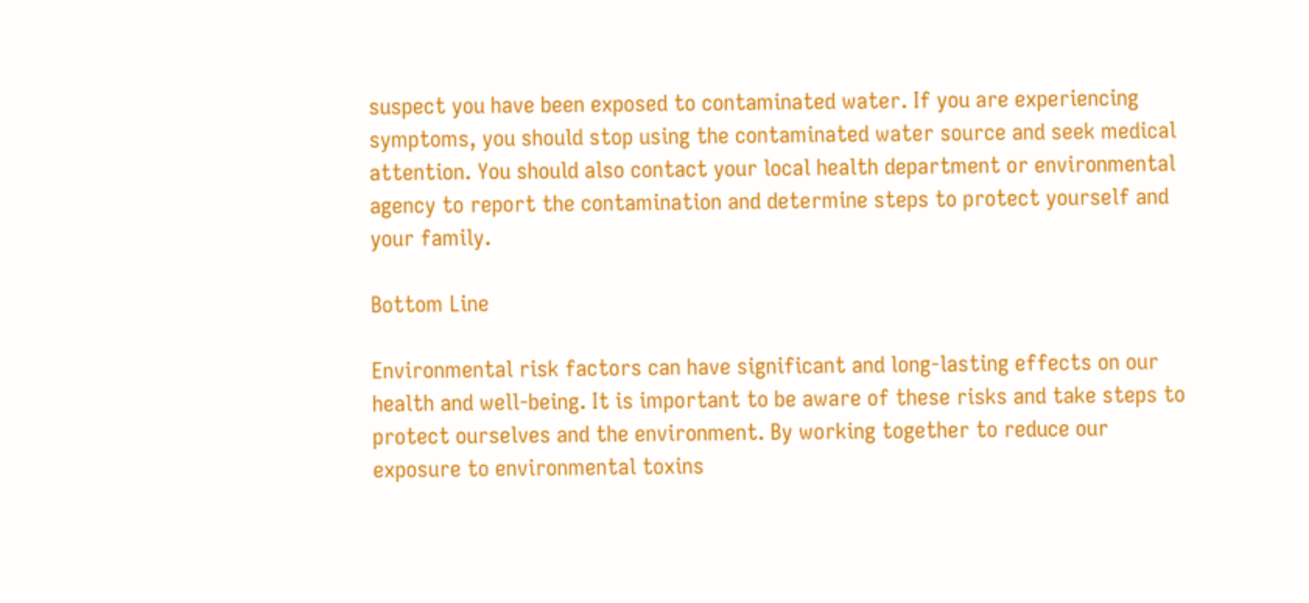suspect you have been exposed to contaminated water. If you are experiencing symptoms, you should stop using the contaminated water source and seek medical attention. You should also contact your local health department or environmental agency to report the contamination and determine steps to protect yourself and your family.

Bottom Line

Environmental risk factors can have significant and long-lasting effects on our health and well-being. It is important to be aware of these risks and take steps to protect ourselves and the environment. By working together to reduce our exposure to environmental toxins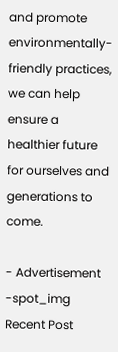and promote environmentally-friendly practices, we can help ensure a healthier future for ourselves and generations to come.

- Advertisement -spot_img
Recent Post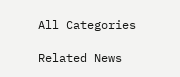All Categories

Related News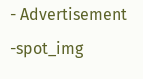- Advertisement -spot_img